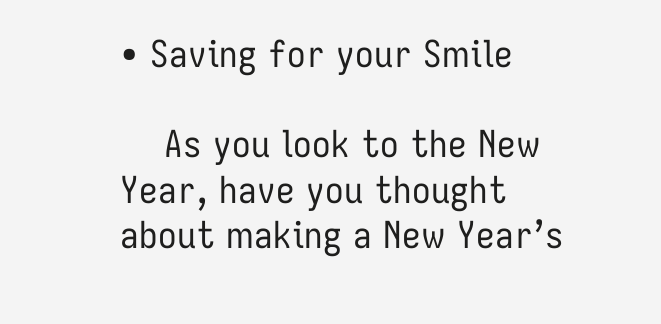• Saving for your Smile

    As you look to the New Year, have you thought about making a New Year’s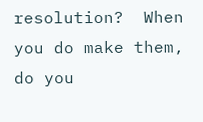resolution?  When you do make them, do you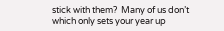stick with them?  Many of us don’t which only sets your year up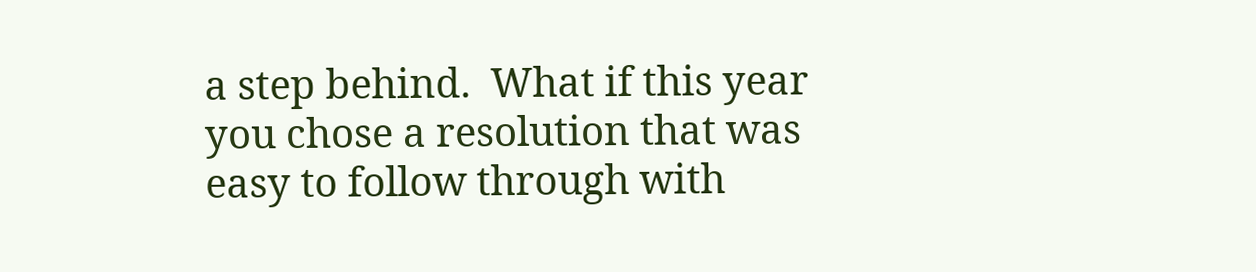a step behind.  What if this year you chose a resolution that was easy to follow through with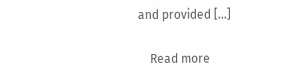and provided [...]

    Read more